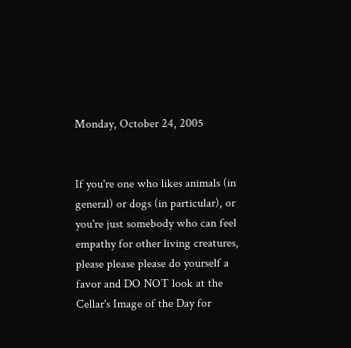Monday, October 24, 2005


If you're one who likes animals (in general) or dogs (in particular), or you're just somebody who can feel empathy for other living creatures, please please please do yourself a favor and DO NOT look at the Cellar's Image of the Day for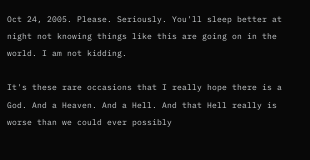Oct 24, 2005. Please. Seriously. You'll sleep better at night not knowing things like this are going on in the world. I am not kidding.

It's these rare occasions that I really hope there is a God. And a Heaven. And a Hell. And that Hell really is worse than we could ever possibly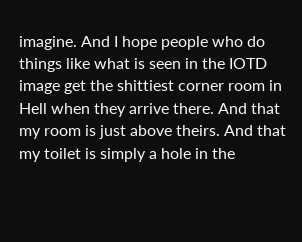imagine. And I hope people who do things like what is seen in the IOTD image get the shittiest corner room in Hell when they arrive there. And that my room is just above theirs. And that my toilet is simply a hole in the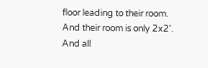floor leading to their room. And their room is only 2x2'. And all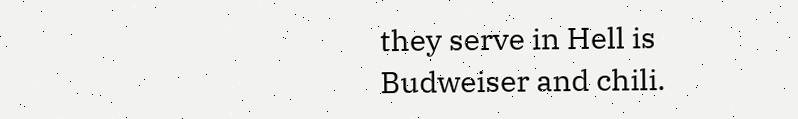they serve in Hell is Budweiser and chili.